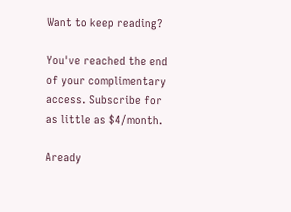Want to keep reading?

You've reached the end of your complimentary access. Subscribe for as little as $4/month.

Aready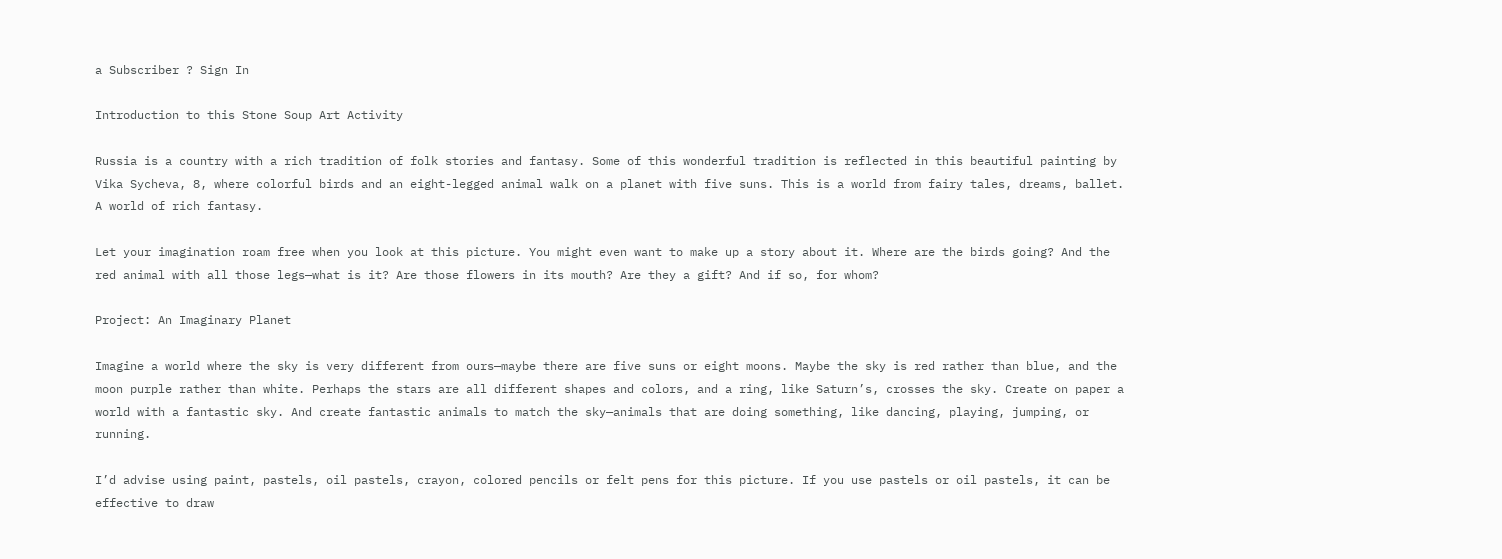a Subscriber ? Sign In

Introduction to this Stone Soup Art Activity

Russia is a country with a rich tradition of folk stories and fantasy. Some of this wonderful tradition is reflected in this beautiful painting by Vika Sycheva, 8, where colorful birds and an eight-legged animal walk on a planet with five suns. This is a world from fairy tales, dreams, ballet. A world of rich fantasy.

Let your imagination roam free when you look at this picture. You might even want to make up a story about it. Where are the birds going? And the red animal with all those legs—what is it? Are those flowers in its mouth? Are they a gift? And if so, for whom?

Project: An Imaginary Planet

Imagine a world where the sky is very different from ours—maybe there are five suns or eight moons. Maybe the sky is red rather than blue, and the moon purple rather than white. Perhaps the stars are all different shapes and colors, and a ring, like Saturn’s, crosses the sky. Create on paper a world with a fantastic sky. And create fantastic animals to match the sky—animals that are doing something, like dancing, playing, jumping, or running.

I’d advise using paint, pastels, oil pastels, crayon, colored pencils or felt pens for this picture. If you use pastels or oil pastels, it can be effective to draw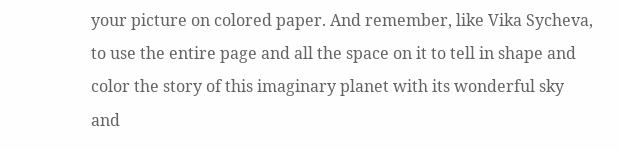your picture on colored paper. And remember, like Vika Sycheva, to use the entire page and all the space on it to tell in shape and color the story of this imaginary planet with its wonderful sky and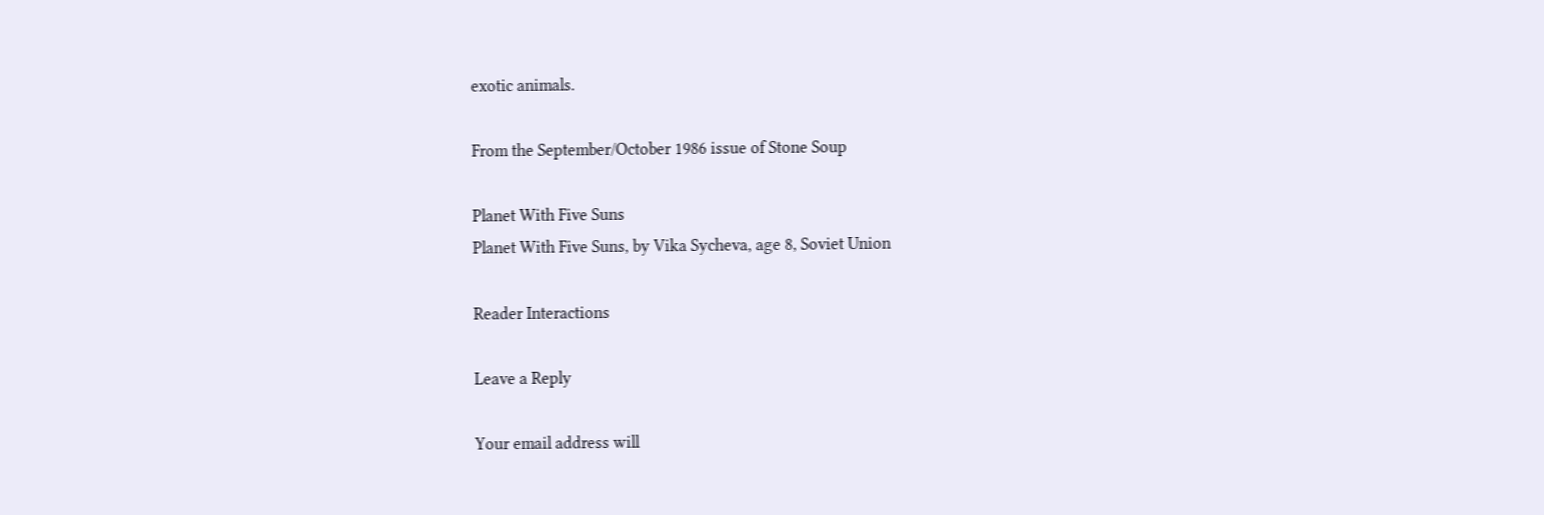exotic animals.

From the September/October 1986 issue of Stone Soup

Planet With Five Suns
Planet With Five Suns, by Vika Sycheva, age 8, Soviet Union

Reader Interactions

Leave a Reply

Your email address will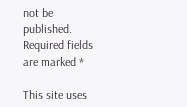not be published. Required fields are marked *

This site uses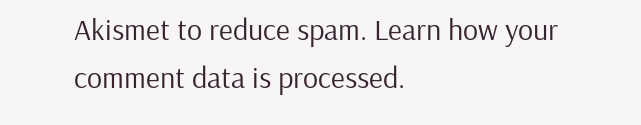Akismet to reduce spam. Learn how your comment data is processed.